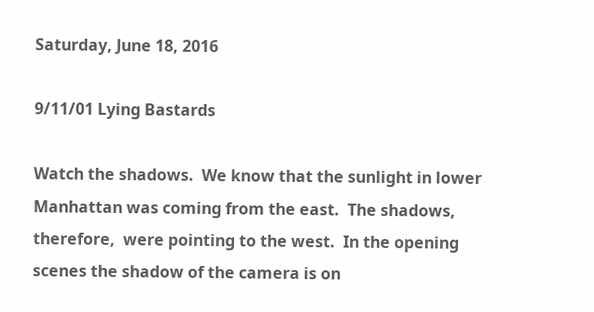Saturday, June 18, 2016

9/11/01 Lying Bastards

Watch the shadows.  We know that the sunlight in lower Manhattan was coming from the east.  The shadows, therefore,  were pointing to the west.  In the opening scenes the shadow of the camera is on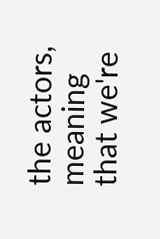the actors, meaning that we're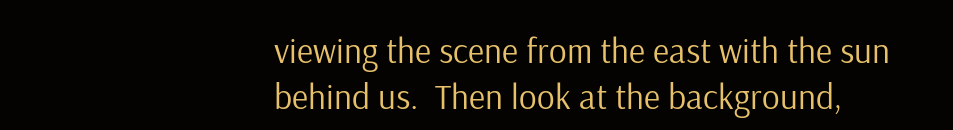viewing the scene from the east with the sun behind us.  Then look at the background,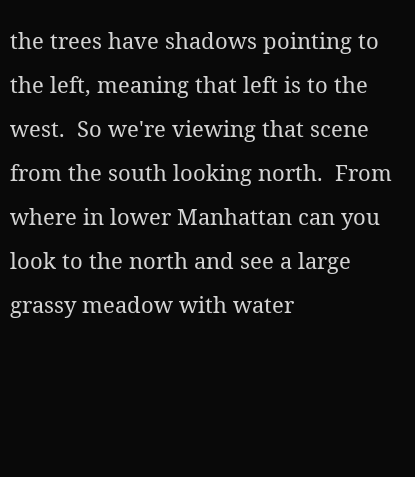the trees have shadows pointing to the left, meaning that left is to the west.  So we're viewing that scene from the south looking north.  From where in lower Manhattan can you look to the north and see a large grassy meadow with water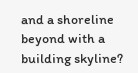and a shoreline beyond with a building skyline?